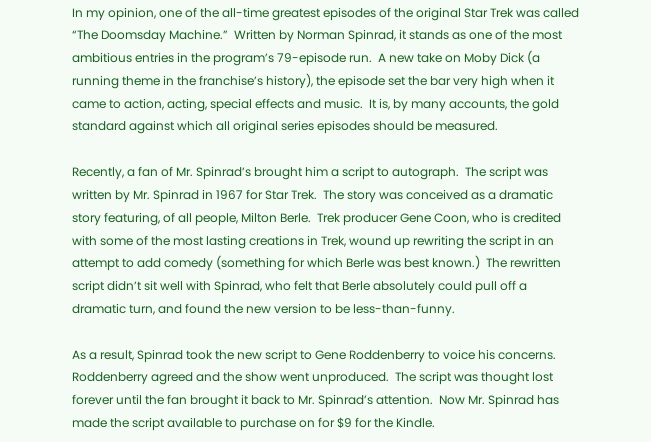In my opinion, one of the all-time greatest episodes of the original Star Trek was called “The Doomsday Machine.”  Written by Norman Spinrad, it stands as one of the most ambitious entries in the program’s 79-episode run.  A new take on Moby Dick (a running theme in the franchise’s history), the episode set the bar very high when it came to action, acting, special effects and music.  It is, by many accounts, the gold standard against which all original series episodes should be measured.

Recently, a fan of Mr. Spinrad’s brought him a script to autograph.  The script was written by Mr. Spinrad in 1967 for Star Trek.  The story was conceived as a dramatic story featuring, of all people, Milton Berle.  Trek producer Gene Coon, who is credited with some of the most lasting creations in Trek, wound up rewriting the script in an attempt to add comedy (something for which Berle was best known.)  The rewritten script didn’t sit well with Spinrad, who felt that Berle absolutely could pull off a dramatic turn, and found the new version to be less-than-funny.

As a result, Spinrad took the new script to Gene Roddenberry to voice his concerns.  Roddenberry agreed and the show went unproduced.  The script was thought lost forever until the fan brought it back to Mr. Spinrad’s attention.  Now Mr. Spinrad has made the script available to purchase on for $9 for the Kindle.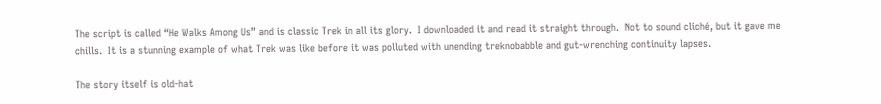The script is called “He Walks Among Us” and is classic Trek in all its glory.  I downloaded it and read it straight through.  Not to sound cliché, but it gave me chills.  It is a stunning example of what Trek was like before it was polluted with unending treknobabble and gut-wrenching continuity lapses.

The story itself is old-hat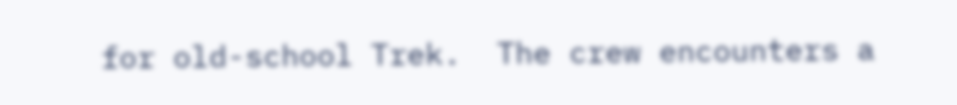for old-school Trek.  The crew encounters a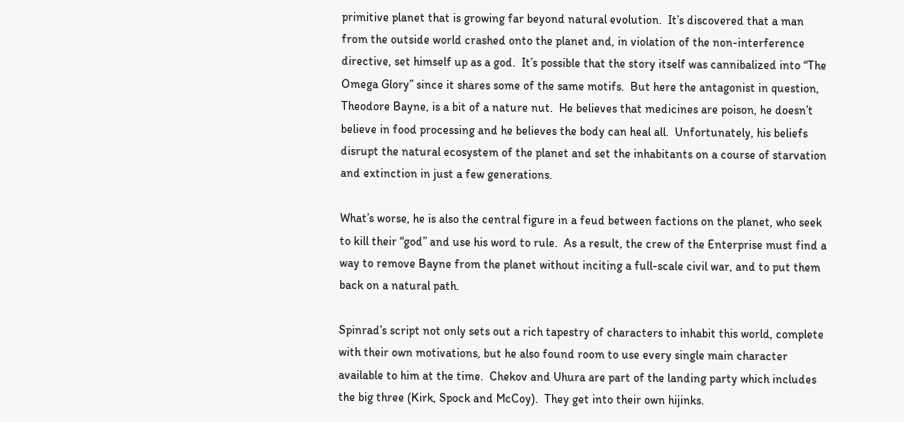primitive planet that is growing far beyond natural evolution.  It’s discovered that a man from the outside world crashed onto the planet and, in violation of the non-interference directive, set himself up as a god.  It’s possible that the story itself was cannibalized into “The Omega Glory” since it shares some of the same motifs.  But here the antagonist in question, Theodore Bayne, is a bit of a nature nut.  He believes that medicines are poison, he doesn’t believe in food processing and he believes the body can heal all.  Unfortunately, his beliefs disrupt the natural ecosystem of the planet and set the inhabitants on a course of starvation and extinction in just a few generations.

What’s worse, he is also the central figure in a feud between factions on the planet, who seek to kill their “god” and use his word to rule.  As a result, the crew of the Enterprise must find a way to remove Bayne from the planet without inciting a full-scale civil war, and to put them back on a natural path.

Spinrad’s script not only sets out a rich tapestry of characters to inhabit this world, complete with their own motivations, but he also found room to use every single main character available to him at the time.  Chekov and Uhura are part of the landing party which includes the big three (Kirk, Spock and McCoy).  They get into their own hijinks.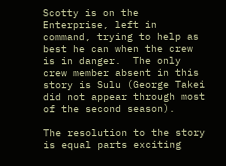Scotty is on the Enterprise, left in command, trying to help as best he can when the crew is in danger.  The only crew member absent in this story is Sulu (George Takei did not appear through most of the second season).

The resolution to the story is equal parts exciting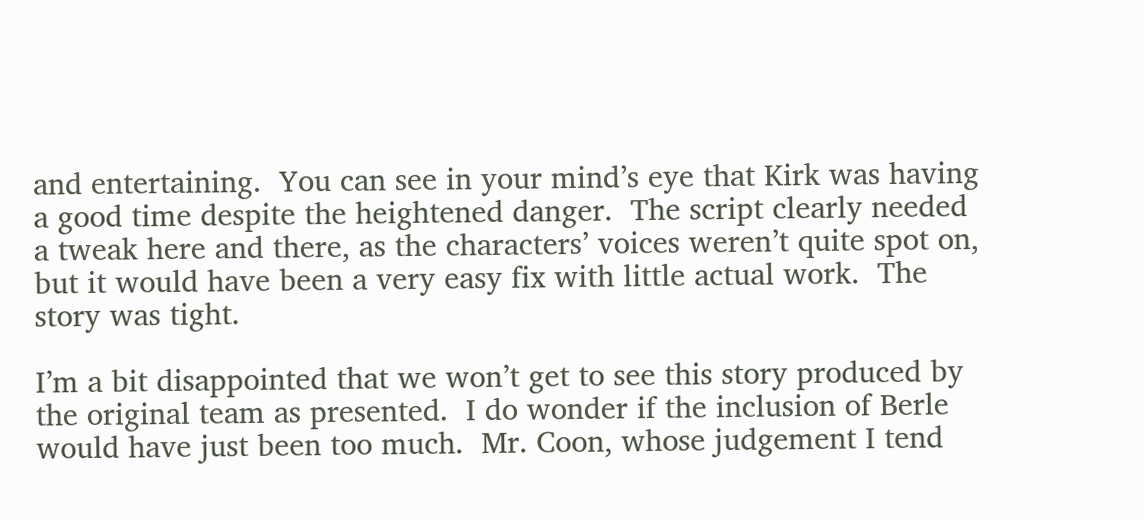and entertaining.  You can see in your mind’s eye that Kirk was having a good time despite the heightened danger.  The script clearly needed a tweak here and there, as the characters’ voices weren’t quite spot on, but it would have been a very easy fix with little actual work.  The story was tight.

I’m a bit disappointed that we won’t get to see this story produced by the original team as presented.  I do wonder if the inclusion of Berle would have just been too much.  Mr. Coon, whose judgement I tend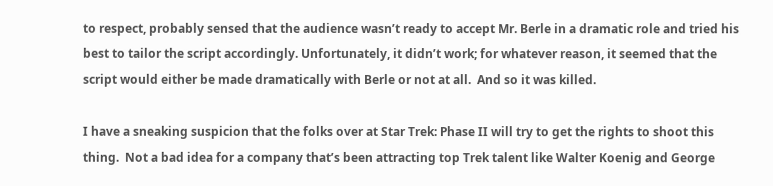to respect, probably sensed that the audience wasn’t ready to accept Mr. Berle in a dramatic role and tried his best to tailor the script accordingly. Unfortunately, it didn’t work; for whatever reason, it seemed that the script would either be made dramatically with Berle or not at all.  And so it was killed.

I have a sneaking suspicion that the folks over at Star Trek: Phase II will try to get the rights to shoot this thing.  Not a bad idea for a company that’s been attracting top Trek talent like Walter Koenig and George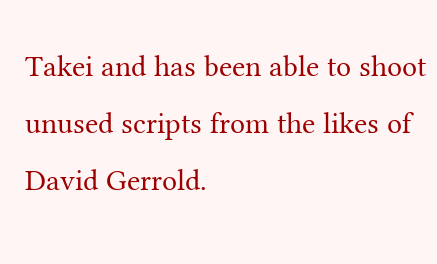Takei and has been able to shoot unused scripts from the likes of David Gerrold.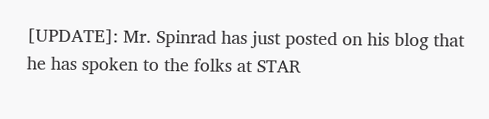[UPDATE]: Mr. Spinrad has just posted on his blog that he has spoken to the folks at STAR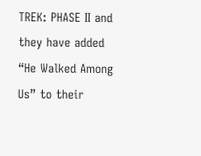TREK: PHASE II and they have added “He Walked Among Us” to their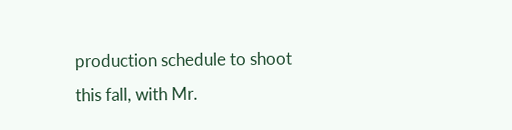production schedule to shoot this fall, with Mr.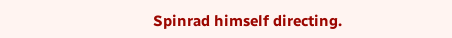Spinrad himself directing.